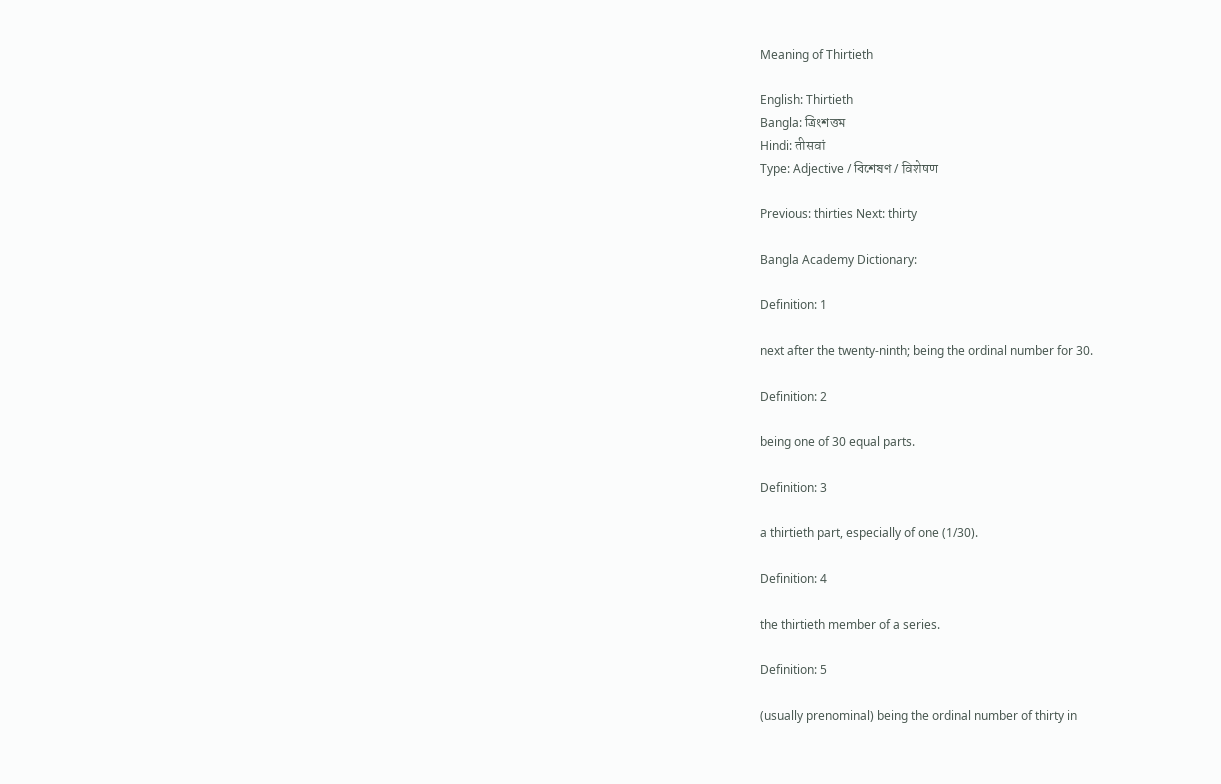Meaning of Thirtieth

English: Thirtieth
Bangla: ত্রিংশত্তম
Hindi: तीसवां
Type: Adjective / বিশেষণ / विशेषण

Previous: thirties Next: thirty

Bangla Academy Dictionary:

Definition: 1

next after the twenty-ninth; being the ordinal number for 30.

Definition: 2

being one of 30 equal parts.

Definition: 3

a thirtieth part, especially of one (1/30).

Definition: 4

the thirtieth member of a series.

Definition: 5

(usually prenominal) being the ordinal number of thirty in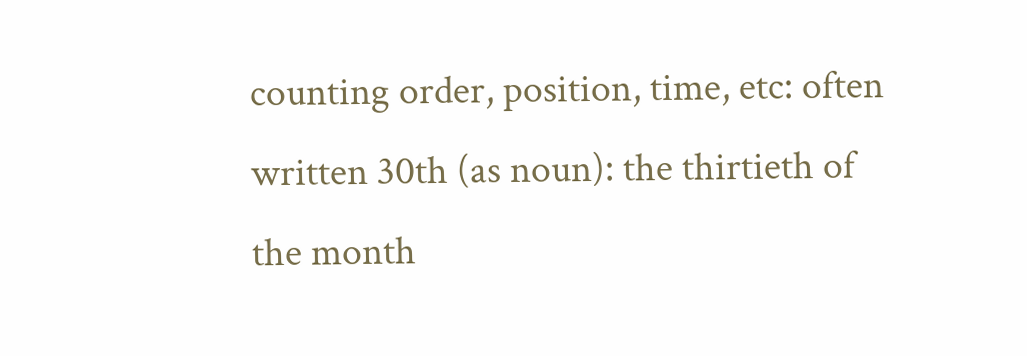counting order, position, time, etc: often written 30th (as noun): the thirtieth of the month